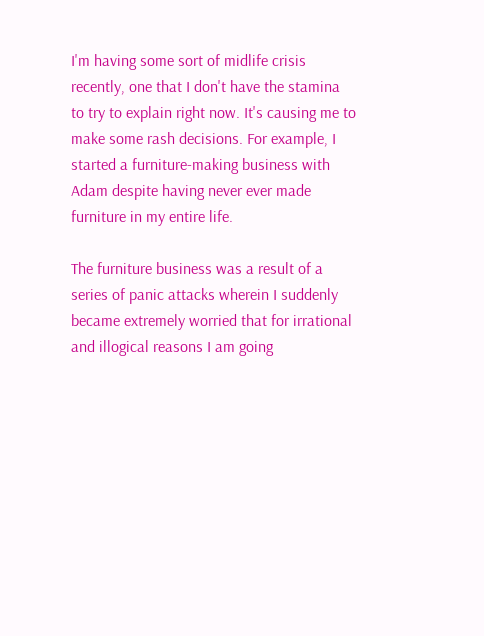I'm having some sort of midlife crisis recently, one that I don't have the stamina to try to explain right now. It's causing me to make some rash decisions. For example, I started a furniture-making business with Adam despite having never ever made furniture in my entire life.

The furniture business was a result of a series of panic attacks wherein I suddenly became extremely worried that for irrational and illogical reasons I am going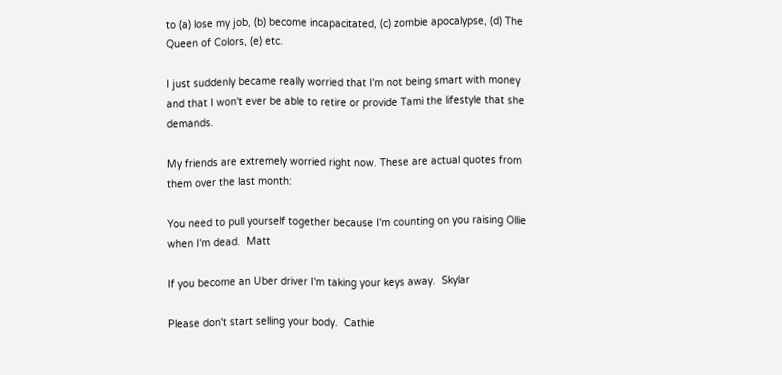to (a) lose my job, (b) become incapacitated, (c) zombie apocalypse, (d) The Queen of Colors, (e) etc.

I just suddenly became really worried that I'm not being smart with money and that I won't ever be able to retire or provide Tami the lifestyle that she demands.

My friends are extremely worried right now. These are actual quotes from them over the last month:

You need to pull yourself together because I'm counting on you raising Ollie when I'm dead.  Matt

If you become an Uber driver I'm taking your keys away.  Skylar

Please don't start selling your body.  Cathie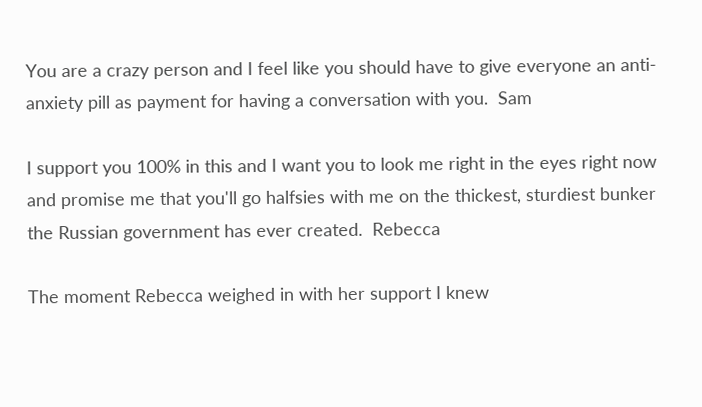You are a crazy person and I feel like you should have to give everyone an anti-anxiety pill as payment for having a conversation with you.  Sam

I support you 100% in this and I want you to look me right in the eyes right now and promise me that you'll go halfsies with me on the thickest, sturdiest bunker the Russian government has ever created.  Rebecca

The moment Rebecca weighed in with her support I knew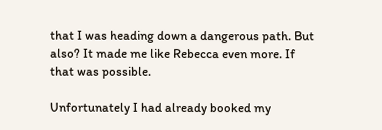that I was heading down a dangerous path. But also? It made me like Rebecca even more. If that was possible.

Unfortunately I had already booked my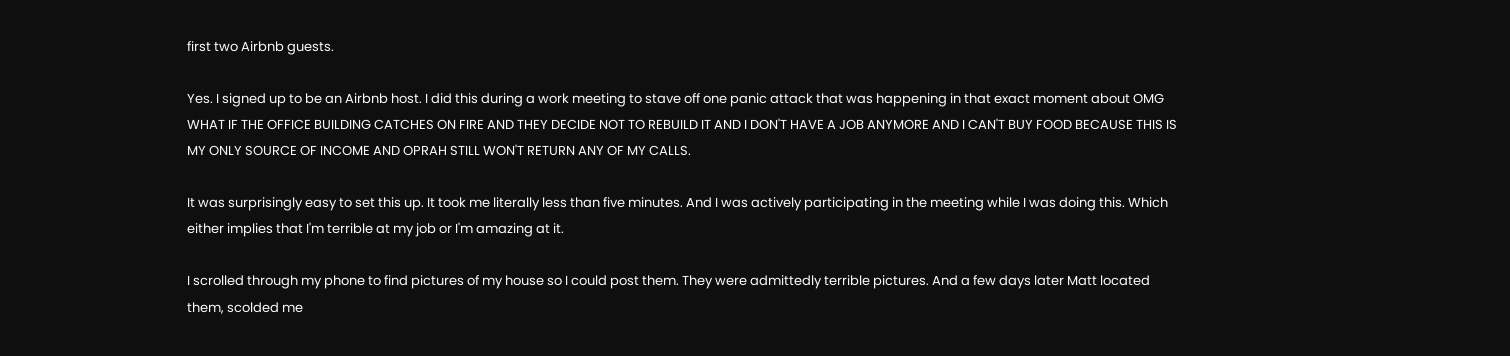first two Airbnb guests.

Yes. I signed up to be an Airbnb host. I did this during a work meeting to stave off one panic attack that was happening in that exact moment about OMG WHAT IF THE OFFICE BUILDING CATCHES ON FIRE AND THEY DECIDE NOT TO REBUILD IT AND I DON'T HAVE A JOB ANYMORE AND I CAN'T BUY FOOD BECAUSE THIS IS MY ONLY SOURCE OF INCOME AND OPRAH STILL WON'T RETURN ANY OF MY CALLS.

It was surprisingly easy to set this up. It took me literally less than five minutes. And I was actively participating in the meeting while I was doing this. Which either implies that I'm terrible at my job or I'm amazing at it.

I scrolled through my phone to find pictures of my house so I could post them. They were admittedly terrible pictures. And a few days later Matt located them, scolded me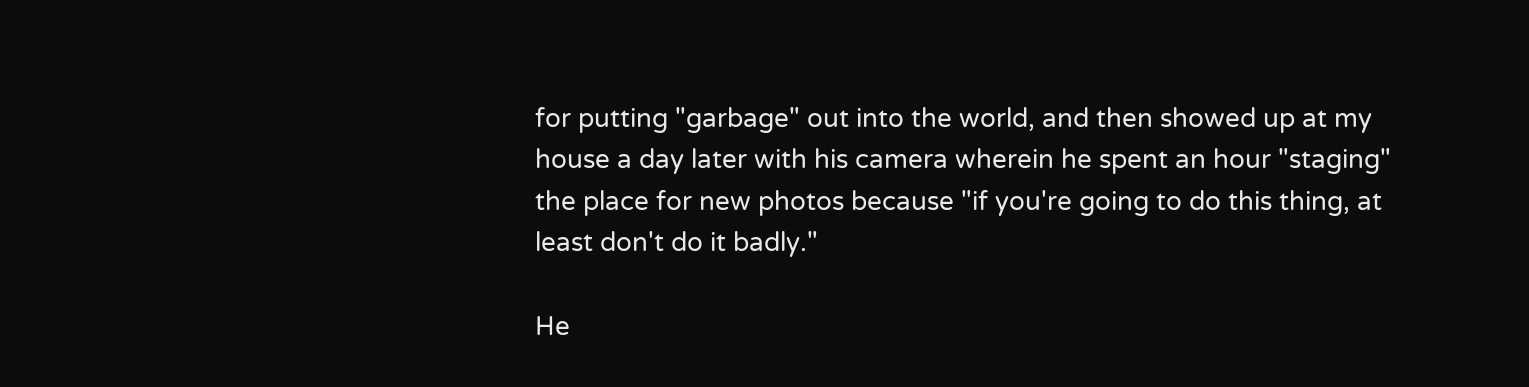for putting "garbage" out into the world, and then showed up at my house a day later with his camera wherein he spent an hour "staging" the place for new photos because "if you're going to do this thing, at least don't do it badly."

He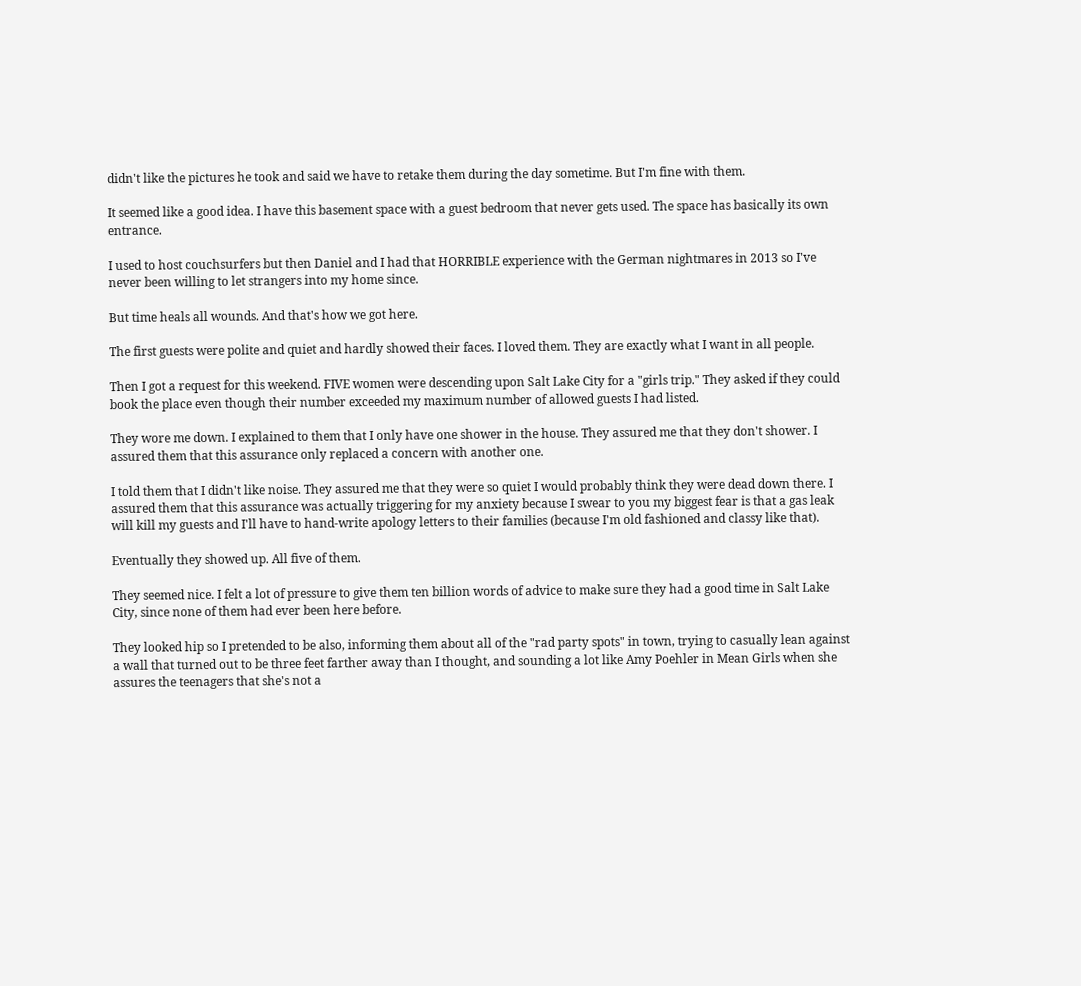didn't like the pictures he took and said we have to retake them during the day sometime. But I'm fine with them.

It seemed like a good idea. I have this basement space with a guest bedroom that never gets used. The space has basically its own entrance.

I used to host couchsurfers but then Daniel and I had that HORRIBLE experience with the German nightmares in 2013 so I've never been willing to let strangers into my home since.

But time heals all wounds. And that's how we got here.

The first guests were polite and quiet and hardly showed their faces. I loved them. They are exactly what I want in all people.

Then I got a request for this weekend. FIVE women were descending upon Salt Lake City for a "girls trip." They asked if they could book the place even though their number exceeded my maximum number of allowed guests I had listed.

They wore me down. I explained to them that I only have one shower in the house. They assured me that they don't shower. I assured them that this assurance only replaced a concern with another one.

I told them that I didn't like noise. They assured me that they were so quiet I would probably think they were dead down there. I assured them that this assurance was actually triggering for my anxiety because I swear to you my biggest fear is that a gas leak will kill my guests and I'll have to hand-write apology letters to their families (because I'm old fashioned and classy like that).

Eventually they showed up. All five of them.

They seemed nice. I felt a lot of pressure to give them ten billion words of advice to make sure they had a good time in Salt Lake City, since none of them had ever been here before.

They looked hip so I pretended to be also, informing them about all of the "rad party spots" in town, trying to casually lean against a wall that turned out to be three feet farther away than I thought, and sounding a lot like Amy Poehler in Mean Girls when she assures the teenagers that she's not a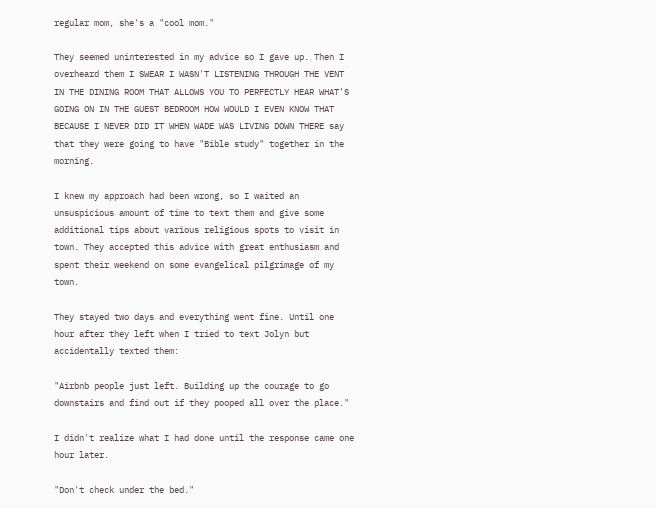regular mom, she's a "cool mom."

They seemed uninterested in my advice so I gave up. Then I overheard them I SWEAR I WASN'T LISTENING THROUGH THE VENT IN THE DINING ROOM THAT ALLOWS YOU TO PERFECTLY HEAR WHAT'S GOING ON IN THE GUEST BEDROOM HOW WOULD I EVEN KNOW THAT BECAUSE I NEVER DID IT WHEN WADE WAS LIVING DOWN THERE say that they were going to have "Bible study" together in the morning.

I knew my approach had been wrong, so I waited an unsuspicious amount of time to text them and give some additional tips about various religious spots to visit in town. They accepted this advice with great enthusiasm and spent their weekend on some evangelical pilgrimage of my town.

They stayed two days and everything went fine. Until one hour after they left when I tried to text Jolyn but accidentally texted them:

"Airbnb people just left. Building up the courage to go downstairs and find out if they pooped all over the place."

I didn't realize what I had done until the response came one hour later.

"Don't check under the bed."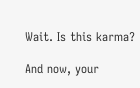Wait. Is this karma?

And now, your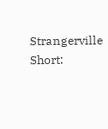Strangerville Short: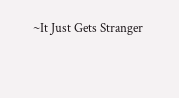~It Just Gets Stranger